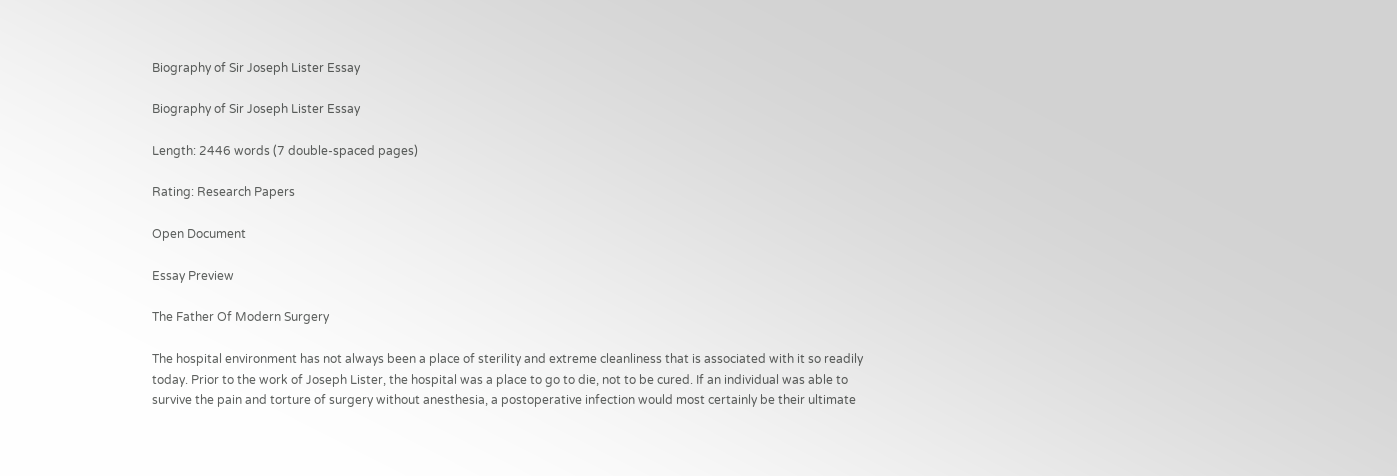Biography of Sir Joseph Lister Essay

Biography of Sir Joseph Lister Essay

Length: 2446 words (7 double-spaced pages)

Rating: Research Papers

Open Document

Essay Preview

The Father Of Modern Surgery

The hospital environment has not always been a place of sterility and extreme cleanliness that is associated with it so readily today. Prior to the work of Joseph Lister, the hospital was a place to go to die, not to be cured. If an individual was able to survive the pain and torture of surgery without anesthesia, a postoperative infection would most certainly be their ultimate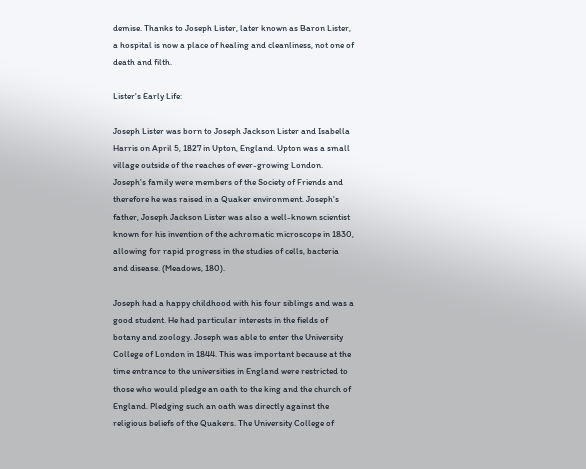demise. Thanks to Joseph Lister, later known as Baron Lister, a hospital is now a place of healing and cleanliness, not one of death and filth.

Lister's Early Life:

Joseph Lister was born to Joseph Jackson Lister and Isabella Harris on April 5, 1827 in Upton, England. Upton was a small village outside of the reaches of ever-growing London. Joseph's family were members of the Society of Friends and therefore he was raised in a Quaker environment. Joseph's father, Joseph Jackson Lister was also a well-known scientist known for his invention of the achromatic microscope in 1830, allowing for rapid progress in the studies of cells, bacteria and disease. (Meadows, 180).

Joseph had a happy childhood with his four siblings and was a good student. He had particular interests in the fields of botany and zoology. Joseph was able to enter the University College of London in 1844. This was important because at the time entrance to the universities in England were restricted to those who would pledge an oath to the king and the church of England. Pledging such an oath was directly against the religious beliefs of the Quakers. The University College of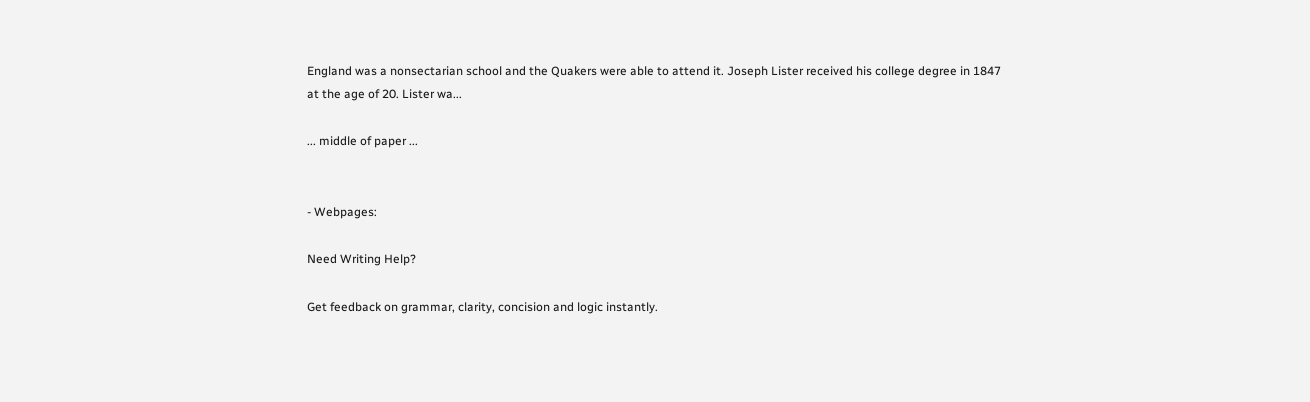England was a nonsectarian school and the Quakers were able to attend it. Joseph Lister received his college degree in 1847 at the age of 20. Lister wa...

... middle of paper ...


- Webpages:

Need Writing Help?

Get feedback on grammar, clarity, concision and logic instantly.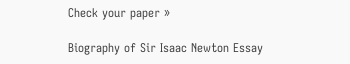Check your paper »

Biography of Sir Isaac Newton Essay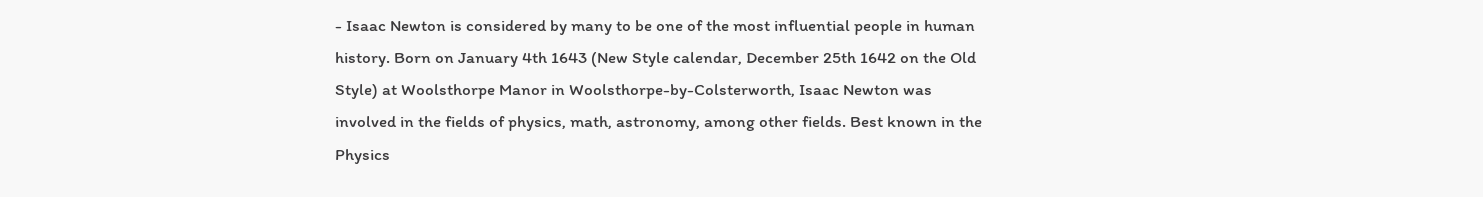- Isaac Newton is considered by many to be one of the most influential people in human history. Born on January 4th 1643 (New Style calendar, December 25th 1642 on the Old Style) at Woolsthorpe Manor in Woolsthorpe-by-Colsterworth, Isaac Newton was involved in the fields of physics, math, astronomy, among other fields. Best known in the Physics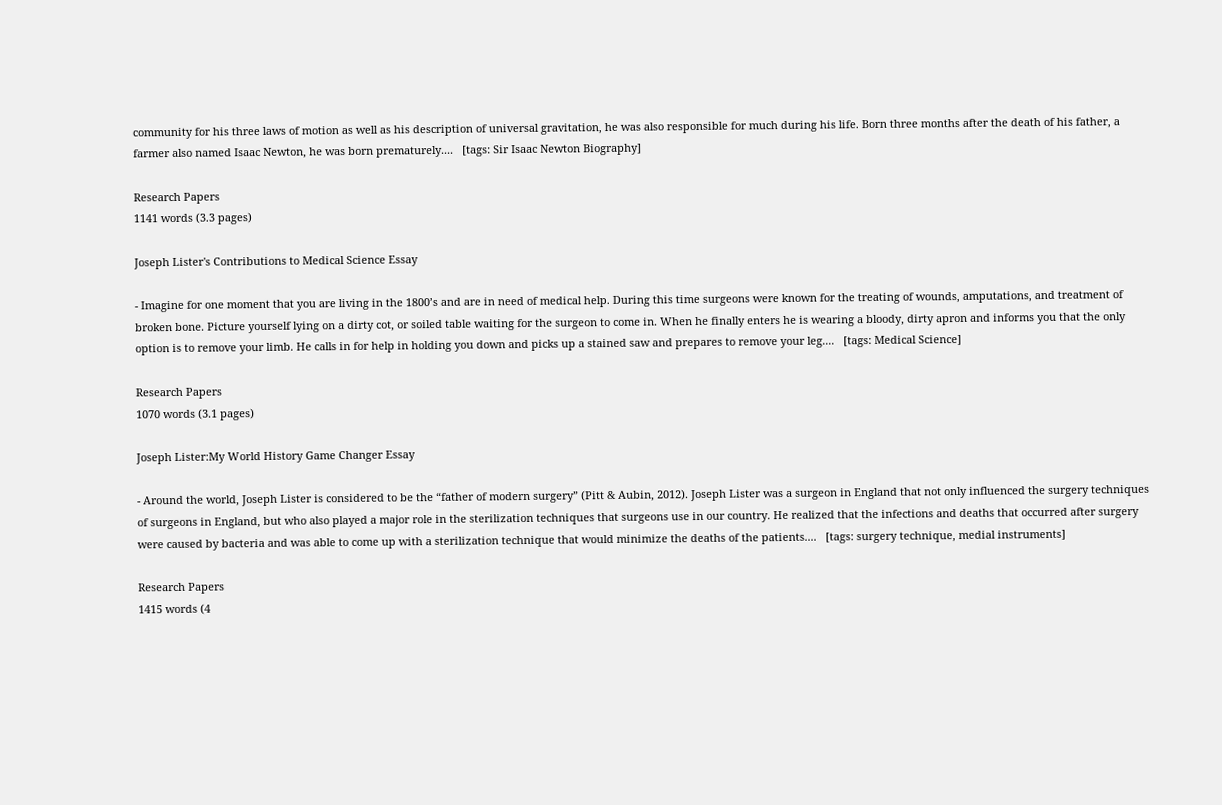community for his three laws of motion as well as his description of universal gravitation, he was also responsible for much during his life. Born three months after the death of his father, a farmer also named Isaac Newton, he was born prematurely....   [tags: Sir Isaac Newton Biography]

Research Papers
1141 words (3.3 pages)

Joseph Lister's Contributions to Medical Science Essay

- Imagine for one moment that you are living in the 1800’s and are in need of medical help. During this time surgeons were known for the treating of wounds, amputations, and treatment of broken bone. Picture yourself lying on a dirty cot, or soiled table waiting for the surgeon to come in. When he finally enters he is wearing a bloody, dirty apron and informs you that the only option is to remove your limb. He calls in for help in holding you down and picks up a stained saw and prepares to remove your leg....   [tags: Medical Science]

Research Papers
1070 words (3.1 pages)

Joseph Lister:My World History Game Changer Essay

- Around the world, Joseph Lister is considered to be the “father of modern surgery” (Pitt & Aubin, 2012). Joseph Lister was a surgeon in England that not only influenced the surgery techniques of surgeons in England, but who also played a major role in the sterilization techniques that surgeons use in our country. He realized that the infections and deaths that occurred after surgery were caused by bacteria and was able to come up with a sterilization technique that would minimize the deaths of the patients....   [tags: surgery technique, medial instruments]

Research Papers
1415 words (4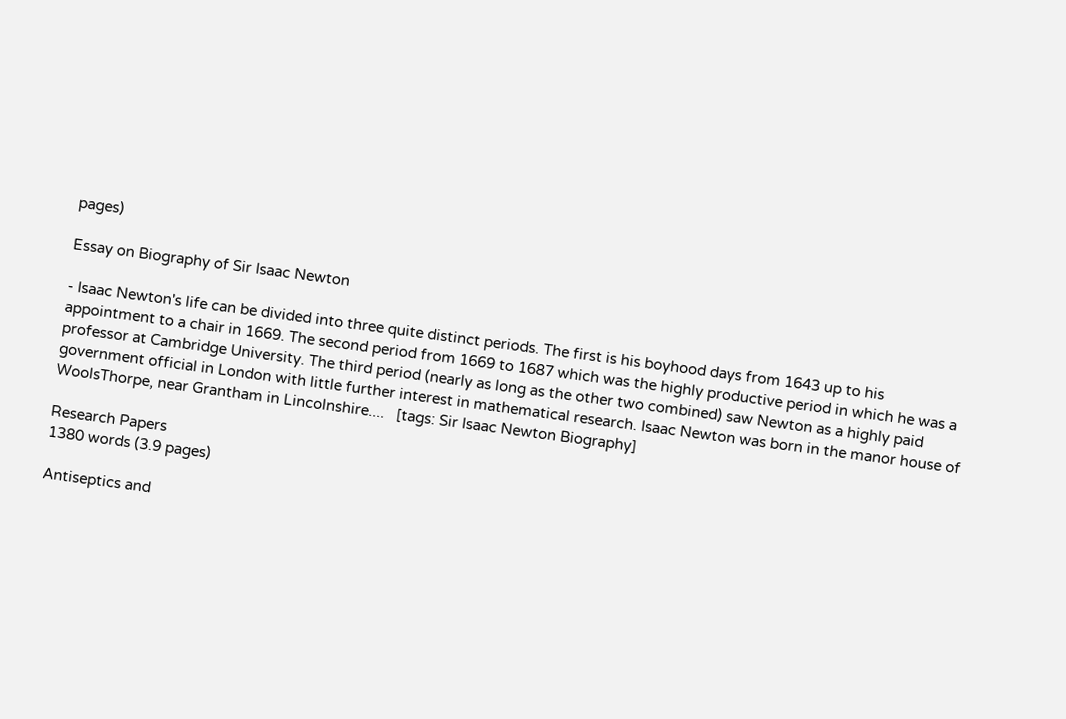pages)

Essay on Biography of Sir Isaac Newton

- Isaac Newton's life can be divided into three quite distinct periods. The first is his boyhood days from 1643 up to his appointment to a chair in 1669. The second period from 1669 to 1687 which was the highly productive period in which he was a professor at Cambridge University. The third period (nearly as long as the other two combined) saw Newton as a highly paid government official in London with little further interest in mathematical research. Isaac Newton was born in the manor house of WoolsThorpe, near Grantham in Lincolnshire....   [tags: Sir Isaac Newton Biography]

Research Papers
1380 words (3.9 pages)

Antiseptics and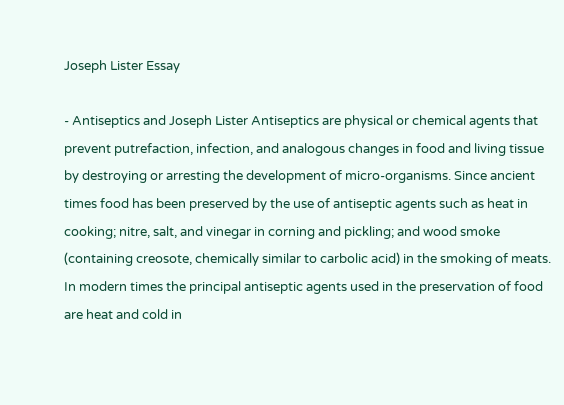Joseph Lister Essay

- Antiseptics and Joseph Lister Antiseptics are physical or chemical agents that prevent putrefaction, infection, and analogous changes in food and living tissue by destroying or arresting the development of micro-organisms. Since ancient times food has been preserved by the use of antiseptic agents such as heat in cooking; nitre, salt, and vinegar in corning and pickling; and wood smoke (containing creosote, chemically similar to carbolic acid) in the smoking of meats. In modern times the principal antiseptic agents used in the preservation of food are heat and cold in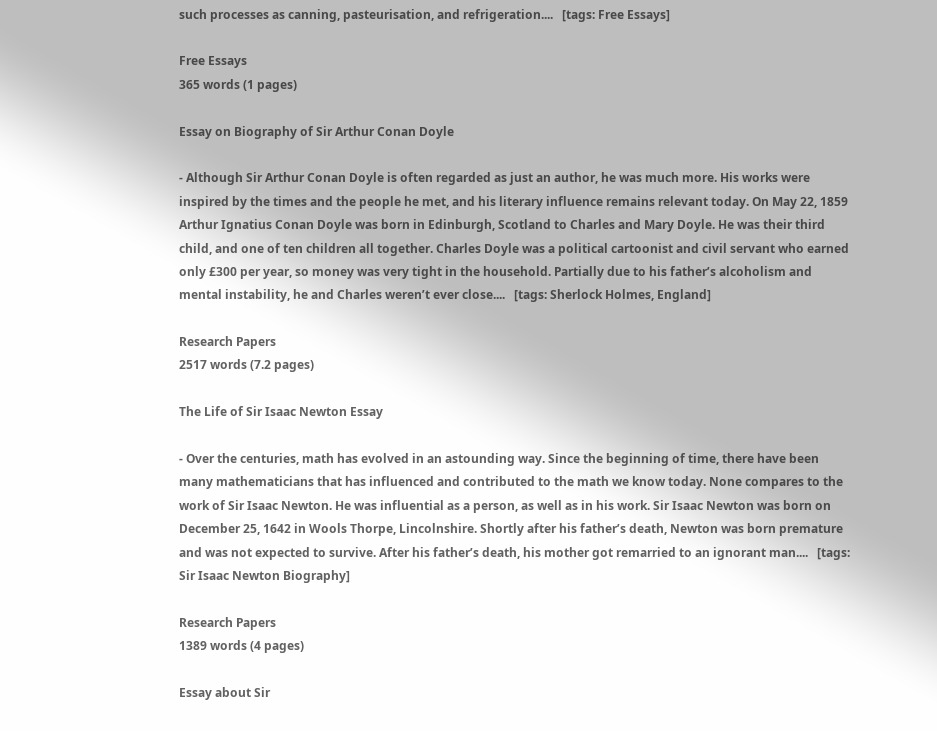such processes as canning, pasteurisation, and refrigeration....   [tags: Free Essays]

Free Essays
365 words (1 pages)

Essay on Biography of Sir Arthur Conan Doyle

- Although Sir Arthur Conan Doyle is often regarded as just an author, he was much more. His works were inspired by the times and the people he met, and his literary influence remains relevant today. On May 22, 1859 Arthur Ignatius Conan Doyle was born in Edinburgh, Scotland to Charles and Mary Doyle. He was their third child, and one of ten children all together. Charles Doyle was a political cartoonist and civil servant who earned only £300 per year, so money was very tight in the household. Partially due to his father’s alcoholism and mental instability, he and Charles weren’t ever close....   [tags: Sherlock Holmes, England]

Research Papers
2517 words (7.2 pages)

The Life of Sir Isaac Newton Essay

- Over the centuries, math has evolved in an astounding way. Since the beginning of time, there have been many mathematicians that has influenced and contributed to the math we know today. None compares to the work of Sir Isaac Newton. He was influential as a person, as well as in his work. Sir Isaac Newton was born on December 25, 1642 in Wools Thorpe, Lincolnshire. Shortly after his father’s death, Newton was born premature and was not expected to survive. After his father’s death, his mother got remarried to an ignorant man....   [tags: Sir Isaac Newton Biography]

Research Papers
1389 words (4 pages)

Essay about Sir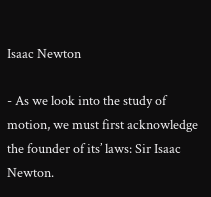Isaac Newton

- As we look into the study of motion, we must first acknowledge the founder of its’ laws: Sir Isaac Newton.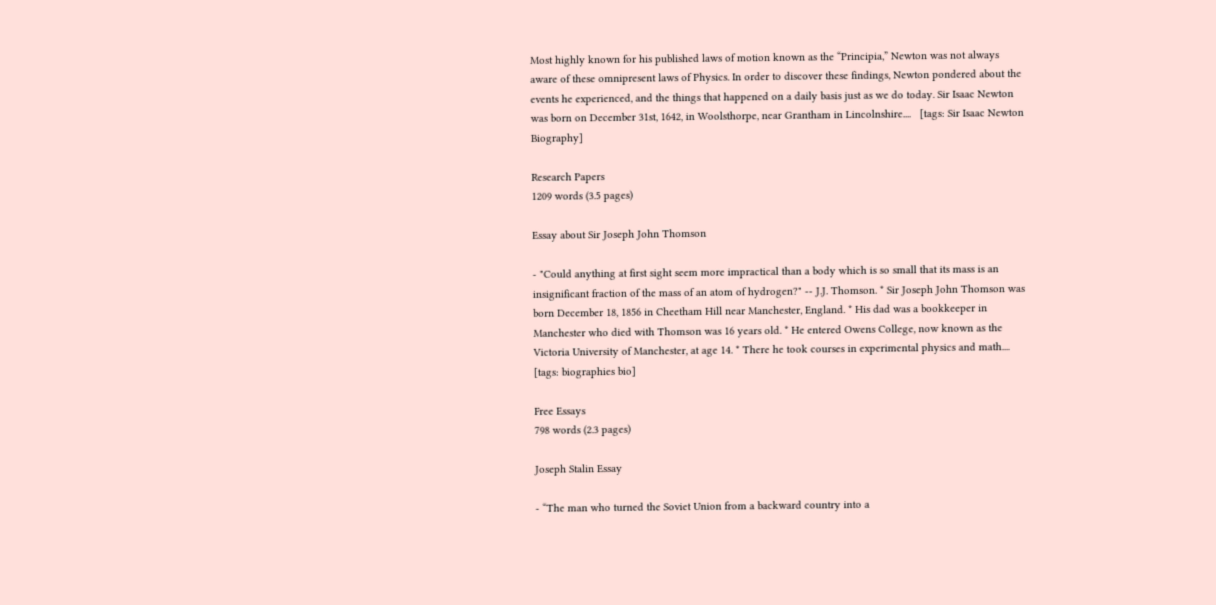Most highly known for his published laws of motion known as the “Principia,” Newton was not always aware of these omnipresent laws of Physics. In order to discover these findings, Newton pondered about the events he experienced, and the things that happened on a daily basis just as we do today. Sir Isaac Newton was born on December 31st, 1642, in Woolsthorpe, near Grantham in Lincolnshire....   [tags: Sir Isaac Newton Biography]

Research Papers
1209 words (3.5 pages)

Essay about Sir Joseph John Thomson

- "Could anything at first sight seem more impractical than a body which is so small that its mass is an insignificant fraction of the mass of an atom of hydrogen?" -- J.J. Thomson. * Sir Joseph John Thomson was born December 18, 1856 in Cheetham Hill near Manchester, England. * His dad was a bookkeeper in Manchester who died with Thomson was 16 years old. * He entered Owens College, now known as the Victoria University of Manchester, at age 14. * There he took courses in experimental physics and math....   [tags: biographies bio]

Free Essays
798 words (2.3 pages)

Joseph Stalin Essay

- “The man who turned the Soviet Union from a backward country into a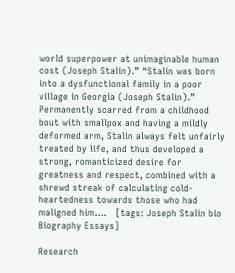world superpower at unimaginable human cost (Joseph Stalin).” “Stalin was born into a dysfunctional family in a poor village in Georgia (Joseph Stalin).” Permanently scarred from a childhood bout with smallpox and having a mildly deformed arm, Stalin always felt unfairly treated by life, and thus developed a strong, romanticized desire for greatness and respect, combined with a shrewd streak of calculating cold-heartedness towards those who had maligned him....   [tags: Joseph Stalin bio Biography Essays]

Research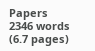Papers
2346 words (6.7 pages)